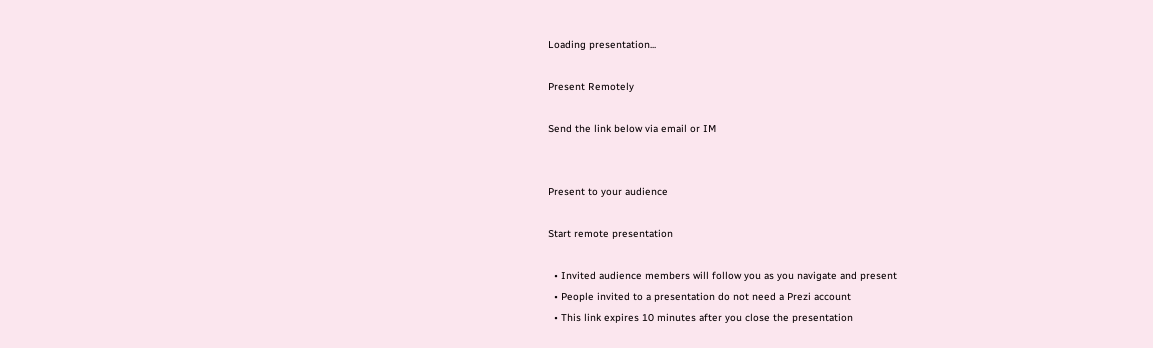Loading presentation...

Present Remotely

Send the link below via email or IM


Present to your audience

Start remote presentation

  • Invited audience members will follow you as you navigate and present
  • People invited to a presentation do not need a Prezi account
  • This link expires 10 minutes after you close the presentation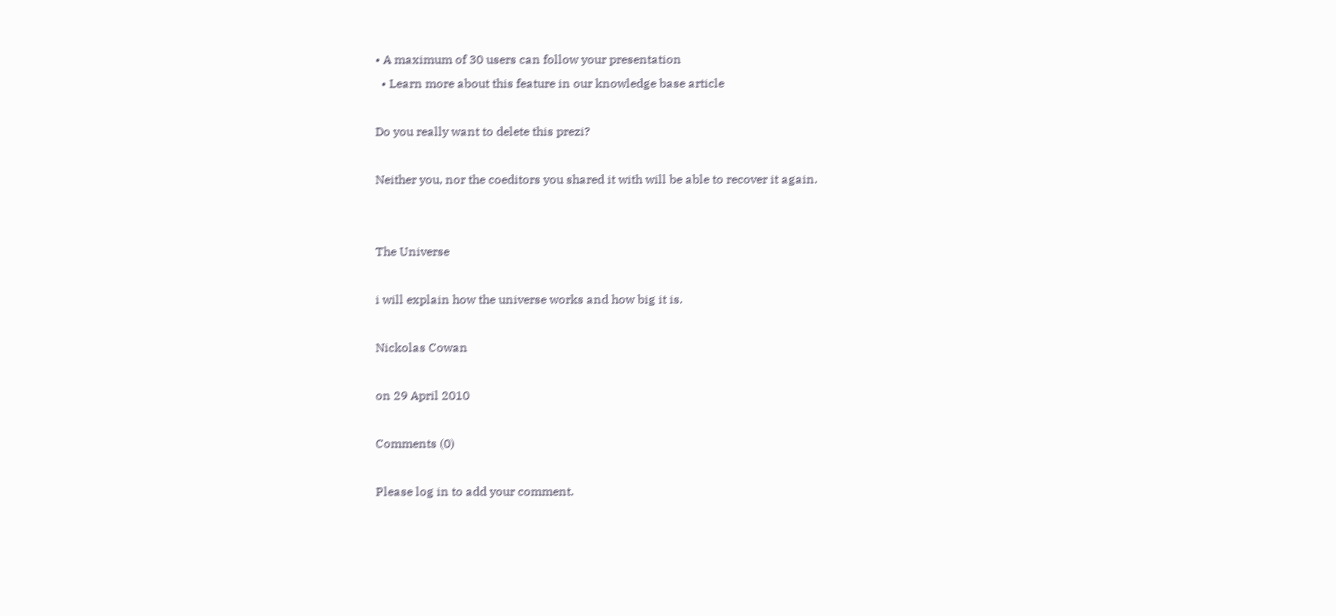• A maximum of 30 users can follow your presentation
  • Learn more about this feature in our knowledge base article

Do you really want to delete this prezi?

Neither you, nor the coeditors you shared it with will be able to recover it again.


The Universe

i will explain how the universe works and how big it is.

Nickolas Cowan

on 29 April 2010

Comments (0)

Please log in to add your comment.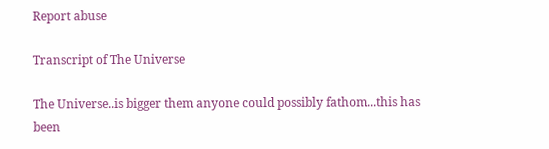Report abuse

Transcript of The Universe

The Universe..is bigger them anyone could possibly fathom...this has been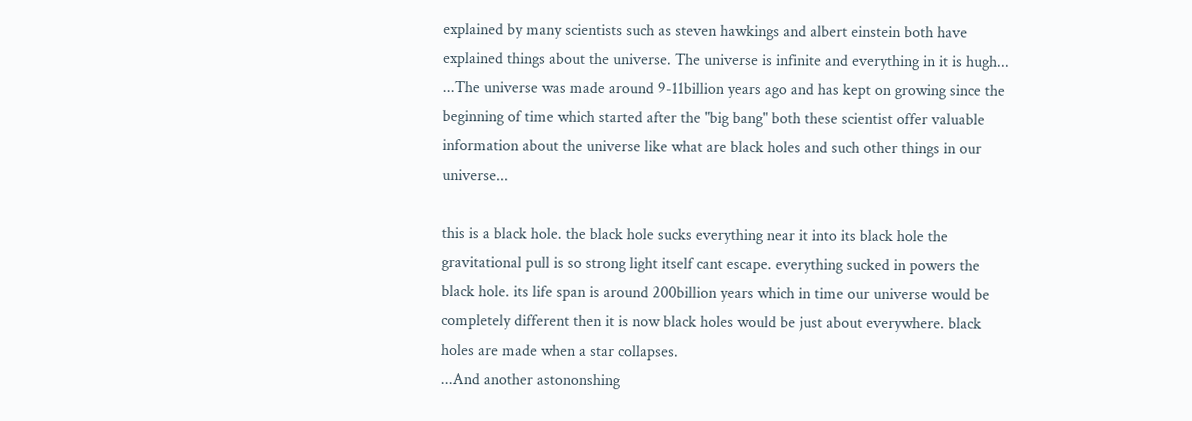explained by many scientists such as steven hawkings and albert einstein both have explained things about the universe. The universe is infinite and everything in it is hugh... ...The universe was made around 9-11billion years ago and has kept on growing since the beginning of time which started after the "big bang" both these scientist offer valuable information about the universe like what are black holes and such other things in our universe...

this is a black hole. the black hole sucks everything near it into its black hole the gravitational pull is so strong light itself cant escape. everything sucked in powers the black hole. its life span is around 200billion years which in time our universe would be completely different then it is now black holes would be just about everywhere. black holes are made when a star collapses.
...And another astononshing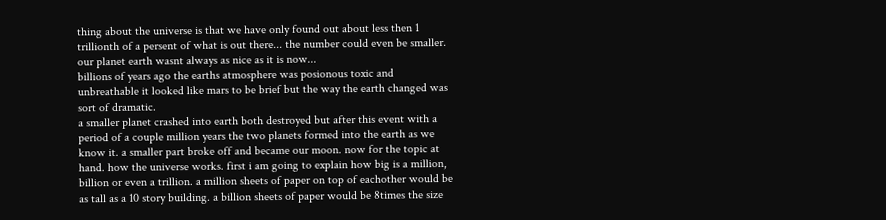thing about the universe is that we have only found out about less then 1 trillionth of a persent of what is out there... the number could even be smaller.
our planet earth wasnt always as nice as it is now...
billions of years ago the earths atmosphere was posionous toxic and unbreathable it looked like mars to be brief but the way the earth changed was sort of dramatic.
a smaller planet crashed into earth both destroyed but after this event with a period of a couple million years the two planets formed into the earth as we know it. a smaller part broke off and became our moon. now for the topic at hand. how the universe works. first i am going to explain how big is a million, billion or even a trillion. a million sheets of paper on top of eachother would be as tall as a 10 story building. a billion sheets of paper would be 8times the size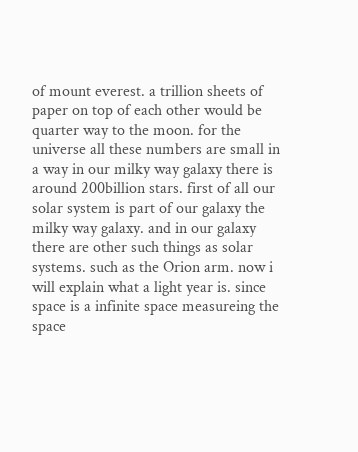of mount everest. a trillion sheets of paper on top of each other would be quarter way to the moon. for the universe all these numbers are small in a way in our milky way galaxy there is around 200billion stars. first of all our solar system is part of our galaxy the milky way galaxy. and in our galaxy there are other such things as solar systems. such as the Orion arm. now i will explain what a light year is. since space is a infinite space measureing the space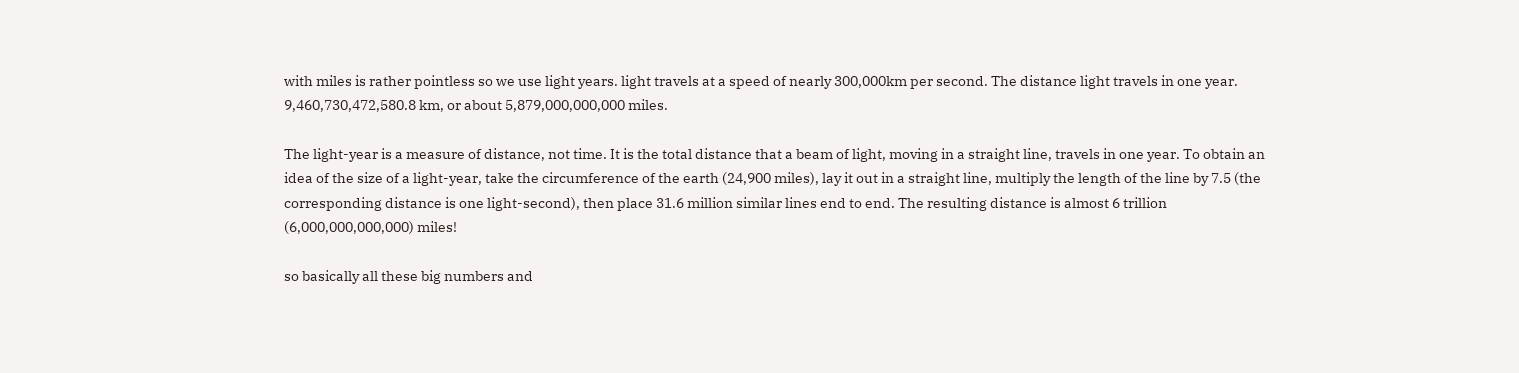with miles is rather pointless so we use light years. light travels at a speed of nearly 300,000km per second. The distance light travels in one year. 9,460,730,472,580.8 km, or about 5,879,000,000,000 miles.

The light-year is a measure of distance, not time. It is the total distance that a beam of light, moving in a straight line, travels in one year. To obtain an idea of the size of a light-year, take the circumference of the earth (24,900 miles), lay it out in a straight line, multiply the length of the line by 7.5 (the corresponding distance is one light-second), then place 31.6 million similar lines end to end. The resulting distance is almost 6 trillion (6,000,000,000,000) miles!

so basically all these big numbers and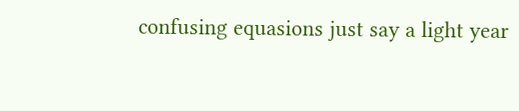confusing equasions just say a light year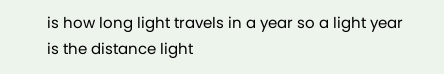is how long light travels in a year so a light year is the distance light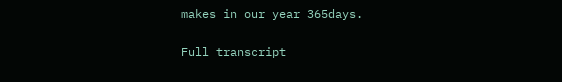makes in our year 365days.

Full transcript